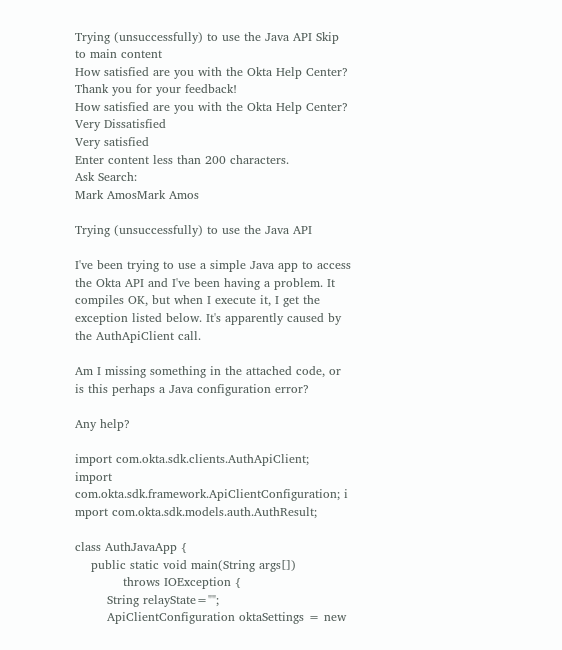Trying (unsuccessfully) to use the Java API Skip to main content
How satisfied are you with the Okta Help Center?
Thank you for your feedback!
How satisfied are you with the Okta Help Center?
Very Dissatisfied
Very satisfied
Enter content less than 200 characters.
Ask Search:
Mark AmosMark Amos

Trying (unsuccessfully) to use the Java API

I've been trying to use a simple Java app to access the Okta API and I've been having a problem. It compiles OK, but when I execute it, I get the exception listed below. It's apparently caused by the AuthApiClient call.

Am I missing something in the attached code, or is this perhaps a Java configuration error?

Any help?

import com.okta.sdk.clients.AuthApiClient;
import com.okta.sdk.framework.ApiClientConfiguration; i
mport com.okta.sdk.models.auth.AuthResult;

class AuthJavaApp {
    public static void main(String args[])
            throws IOException {
        String relayState="";
        ApiClientConfiguration oktaSettings = new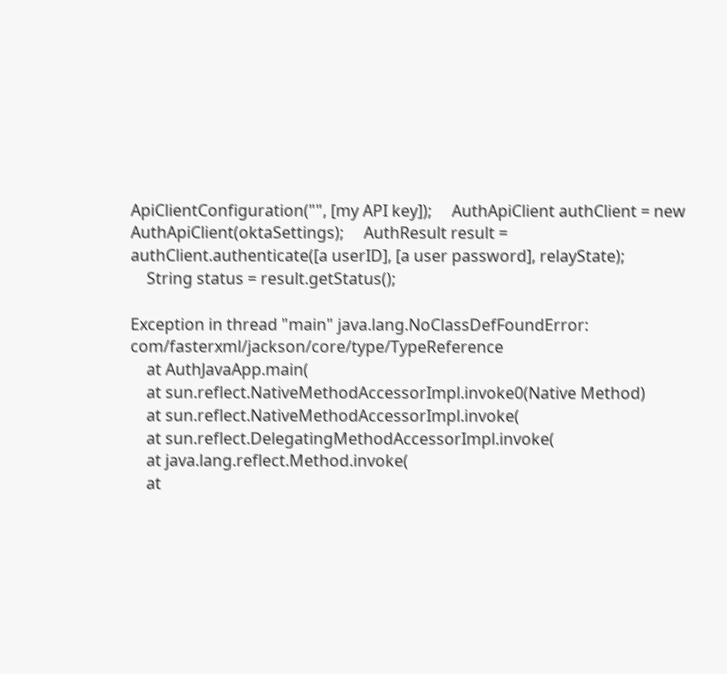ApiClientConfiguration("", [my API key]);     AuthApiClient authClient = new AuthApiClient(oktaSettings);     AuthResult result = authClient.authenticate([a userID], [a user password], relayState);
    String status = result.getStatus();

Exception in thread "main" java.lang.NoClassDefFoundError: com/fasterxml/jackson/core/type/TypeReference
    at AuthJavaApp.main(
    at sun.reflect.NativeMethodAccessorImpl.invoke0(Native Method)
    at sun.reflect.NativeMethodAccessorImpl.invoke(
    at sun.reflect.DelegatingMethodAccessorImpl.invoke(
    at java.lang.reflect.Method.invoke(
    at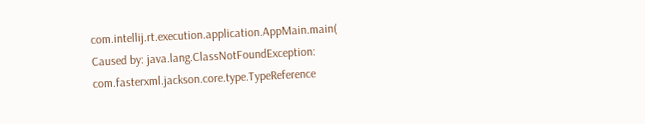com.intellij.rt.execution.application.AppMain.main(
Caused by: java.lang.ClassNotFoundException: com.fasterxml.jackson.core.type.TypeReference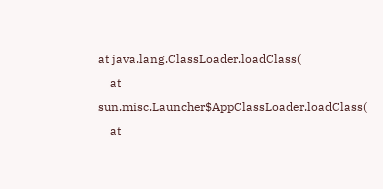at java.lang.ClassLoader.loadClass(
    at sun.misc.Launcher$AppClassLoader.loadClass(
    at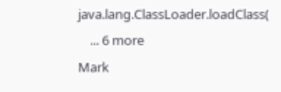java.lang.ClassLoader.loadClass(
    ... 6 more
Mark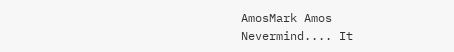AmosMark Amos
Nevermind.... It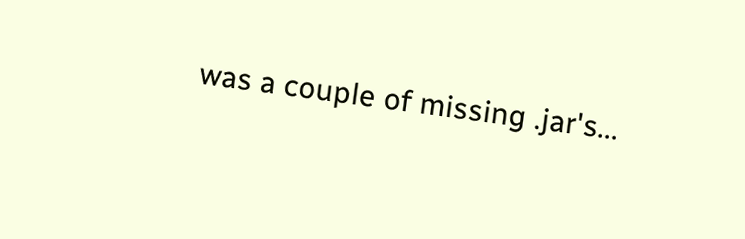was a couple of missing .jar's...